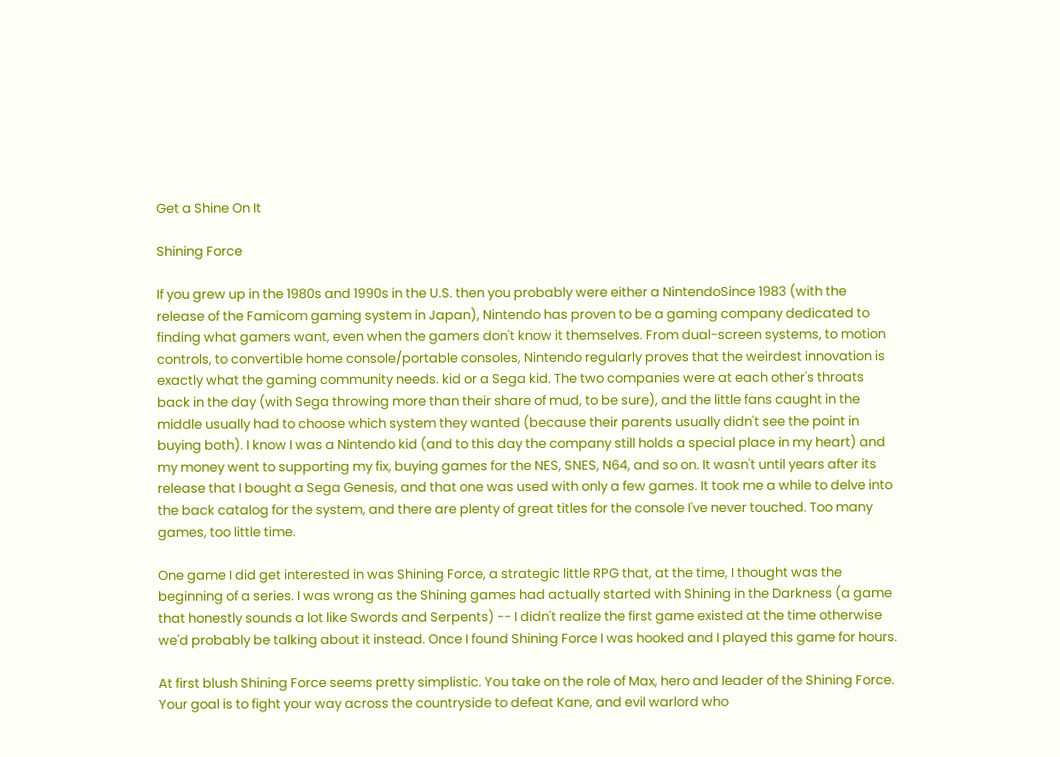Get a Shine On It

Shining Force

If you grew up in the 1980s and 1990s in the U.S. then you probably were either a NintendoSince 1983 (with the release of the Famicom gaming system in Japan), Nintendo has proven to be a gaming company dedicated to finding what gamers want, even when the gamers don't know it themselves. From dual-screen systems, to motion controls, to convertible home console/portable consoles, Nintendo regularly proves that the weirdest innovation is exactly what the gaming community needs. kid or a Sega kid. The two companies were at each other's throats back in the day (with Sega throwing more than their share of mud, to be sure), and the little fans caught in the middle usually had to choose which system they wanted (because their parents usually didn't see the point in buying both). I know I was a Nintendo kid (and to this day the company still holds a special place in my heart) and my money went to supporting my fix, buying games for the NES, SNES, N64, and so on. It wasn't until years after its release that I bought a Sega Genesis, and that one was used with only a few games. It took me a while to delve into the back catalog for the system, and there are plenty of great titles for the console I've never touched. Too many games, too little time.

One game I did get interested in was Shining Force, a strategic little RPG that, at the time, I thought was the beginning of a series. I was wrong as the Shining games had actually started with Shining in the Darkness (a game that honestly sounds a lot like Swords and Serpents) -- I didn't realize the first game existed at the time otherwise we'd probably be talking about it instead. Once I found Shining Force I was hooked and I played this game for hours.

At first blush Shining Force seems pretty simplistic. You take on the role of Max, hero and leader of the Shining Force. Your goal is to fight your way across the countryside to defeat Kane, and evil warlord who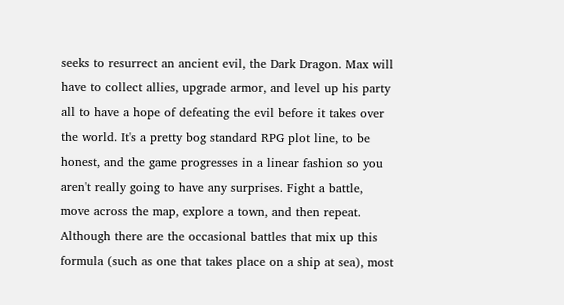seeks to resurrect an ancient evil, the Dark Dragon. Max will have to collect allies, upgrade armor, and level up his party all to have a hope of defeating the evil before it takes over the world. It's a pretty bog standard RPG plot line, to be honest, and the game progresses in a linear fashion so you aren't really going to have any surprises. Fight a battle, move across the map, explore a town, and then repeat. Although there are the occasional battles that mix up this formula (such as one that takes place on a ship at sea), most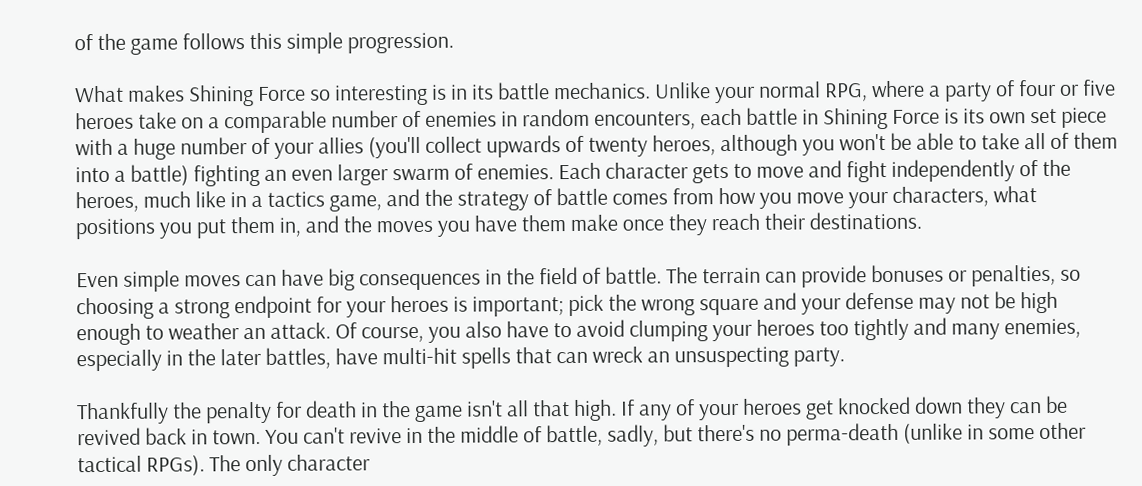of the game follows this simple progression.

What makes Shining Force so interesting is in its battle mechanics. Unlike your normal RPG, where a party of four or five heroes take on a comparable number of enemies in random encounters, each battle in Shining Force is its own set piece with a huge number of your allies (you'll collect upwards of twenty heroes, although you won't be able to take all of them into a battle) fighting an even larger swarm of enemies. Each character gets to move and fight independently of the heroes, much like in a tactics game, and the strategy of battle comes from how you move your characters, what positions you put them in, and the moves you have them make once they reach their destinations.

Even simple moves can have big consequences in the field of battle. The terrain can provide bonuses or penalties, so choosing a strong endpoint for your heroes is important; pick the wrong square and your defense may not be high enough to weather an attack. Of course, you also have to avoid clumping your heroes too tightly and many enemies, especially in the later battles, have multi-hit spells that can wreck an unsuspecting party.

Thankfully the penalty for death in the game isn't all that high. If any of your heroes get knocked down they can be revived back in town. You can't revive in the middle of battle, sadly, but there's no perma-death (unlike in some other tactical RPGs). The only character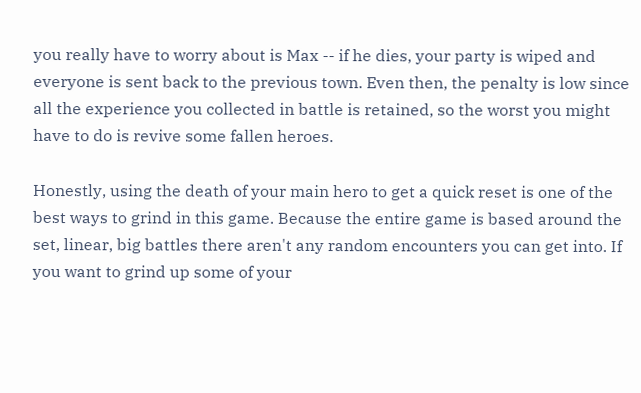you really have to worry about is Max -- if he dies, your party is wiped and everyone is sent back to the previous town. Even then, the penalty is low since all the experience you collected in battle is retained, so the worst you might have to do is revive some fallen heroes.

Honestly, using the death of your main hero to get a quick reset is one of the best ways to grind in this game. Because the entire game is based around the set, linear, big battles there aren't any random encounters you can get into. If you want to grind up some of your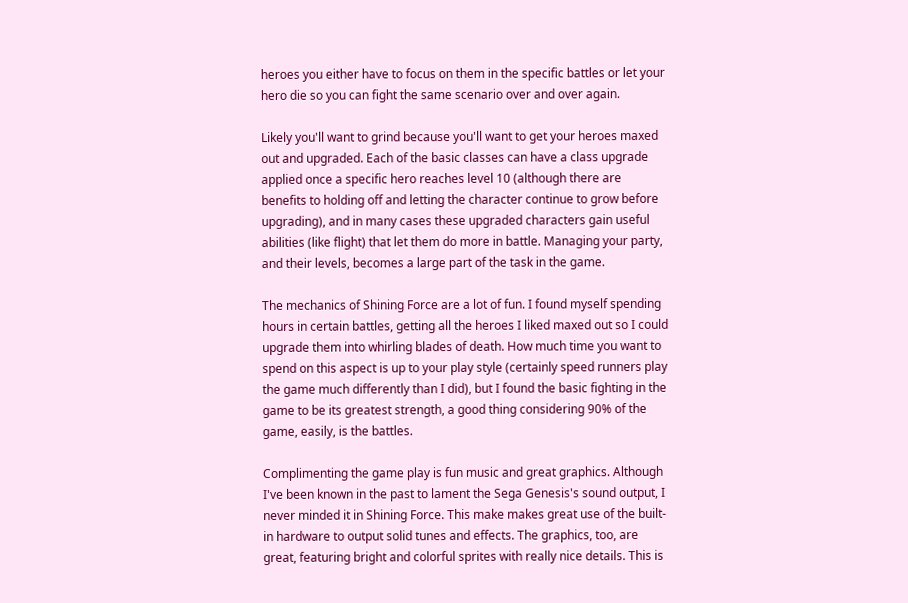heroes you either have to focus on them in the specific battles or let your hero die so you can fight the same scenario over and over again.

Likely you'll want to grind because you'll want to get your heroes maxed out and upgraded. Each of the basic classes can have a class upgrade applied once a specific hero reaches level 10 (although there are benefits to holding off and letting the character continue to grow before upgrading), and in many cases these upgraded characters gain useful abilities (like flight) that let them do more in battle. Managing your party, and their levels, becomes a large part of the task in the game.

The mechanics of Shining Force are a lot of fun. I found myself spending hours in certain battles, getting all the heroes I liked maxed out so I could upgrade them into whirling blades of death. How much time you want to spend on this aspect is up to your play style (certainly speed runners play the game much differently than I did), but I found the basic fighting in the game to be its greatest strength, a good thing considering 90% of the game, easily, is the battles.

Complimenting the game play is fun music and great graphics. Although I've been known in the past to lament the Sega Genesis's sound output, I never minded it in Shining Force. This make makes great use of the built-in hardware to output solid tunes and effects. The graphics, too, are great, featuring bright and colorful sprites with really nice details. This is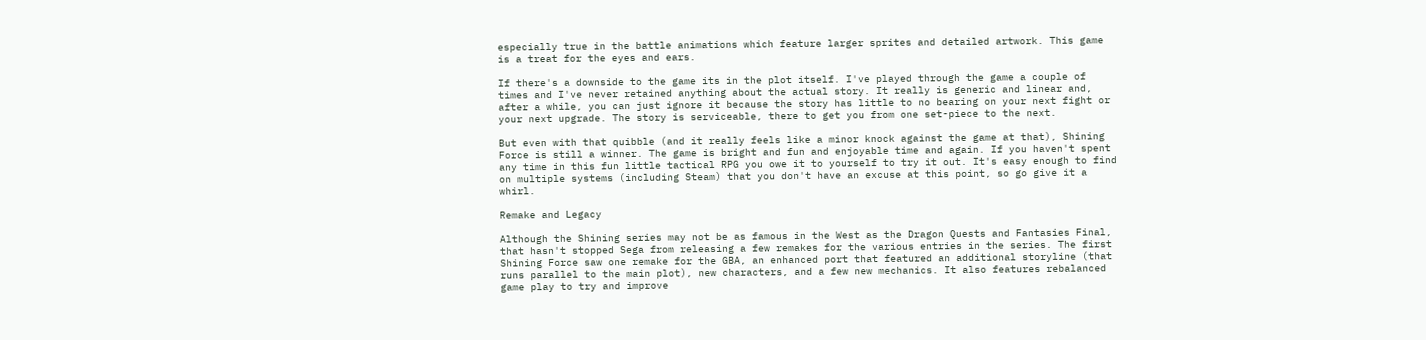especially true in the battle animations which feature larger sprites and detailed artwork. This game is a treat for the eyes and ears.

If there's a downside to the game its in the plot itself. I've played through the game a couple of times and I've never retained anything about the actual story. It really is generic and linear and, after a while, you can just ignore it because the story has little to no bearing on your next fight or your next upgrade. The story is serviceable, there to get you from one set-piece to the next.

But even with that quibble (and it really feels like a minor knock against the game at that), Shining Force is still a winner. The game is bright and fun and enjoyable time and again. If you haven't spent any time in this fun little tactical RPG you owe it to yourself to try it out. It's easy enough to find on multiple systems (including Steam) that you don't have an excuse at this point, so go give it a whirl.

Remake and Legacy

Although the Shining series may not be as famous in the West as the Dragon Quests and Fantasies Final, that hasn't stopped Sega from releasing a few remakes for the various entries in the series. The first Shining Force saw one remake for the GBA, an enhanced port that featured an additional storyline (that runs parallel to the main plot), new characters, and a few new mechanics. It also features rebalanced game play to try and improve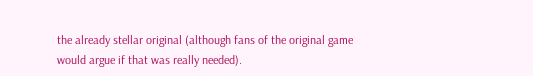the already stellar original (although fans of the original game would argue if that was really needed).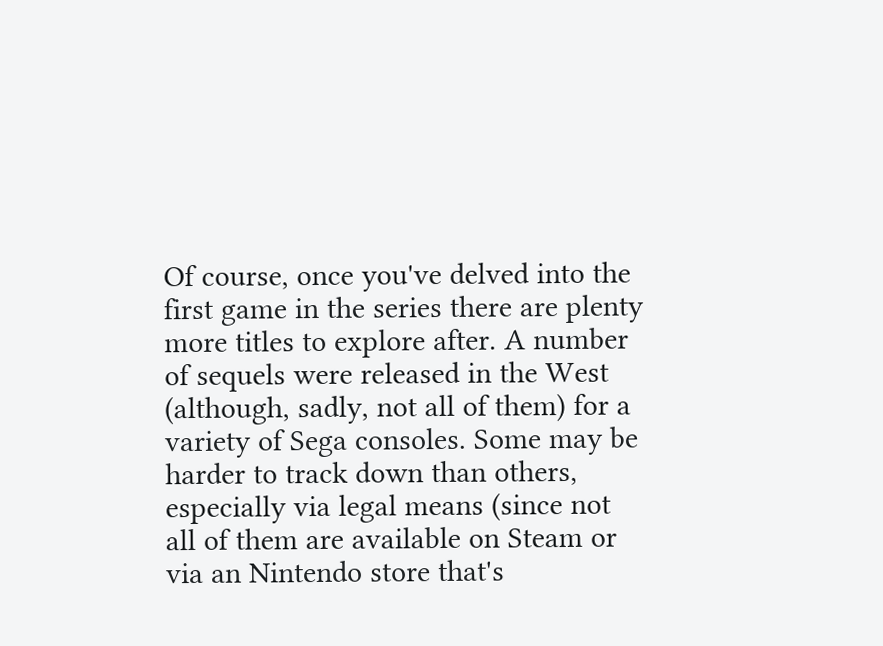Of course, once you've delved into the first game in the series there are plenty more titles to explore after. A number of sequels were released in the West (although, sadly, not all of them) for a variety of Sega consoles. Some may be harder to track down than others, especially via legal means (since not all of them are available on Steam or via an Nintendo store that's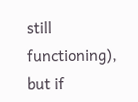still functioning), but if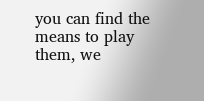you can find the means to play them, we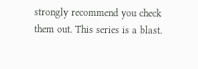strongly recommend you check them out. This series is a blast.